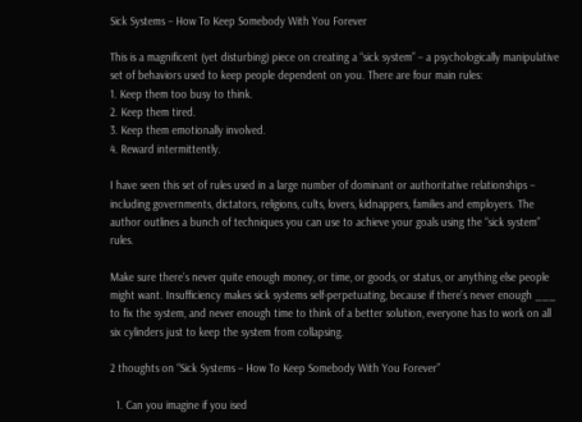Sick Systems – How To Keep Somebody With You Forever

This is a magnificent (yet disturbing) piece on creating a “sick system” – a psychologically manipulative set of behaviors used to keep people dependent on you. There are four main rules:
1. Keep them too busy to think.
2. Keep them tired.
3. Keep them emotionally involved.
4. Reward intermittently.

I have seen this set of rules used in a large number of dominant or authoritative relationships – including governments, dictators, religions, cults, lovers, kidnappers, families and employers. The author outlines a bunch of techniques you can use to achieve your goals using the “sick system” rules.

Make sure there’s never quite enough money, or time, or goods, or status, or anything else people might want. Insufficiency makes sick systems self-perpetuating, because if there’s never enough ___ to fix the system, and never enough time to think of a better solution, everyone has to work on all six cylinders just to keep the system from collapsing.

2 thoughts on “Sick Systems – How To Keep Somebody With You Forever”

  1. Can you imagine if you ised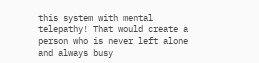this system with mental telepathy! That would create a person who is never left alone and always busy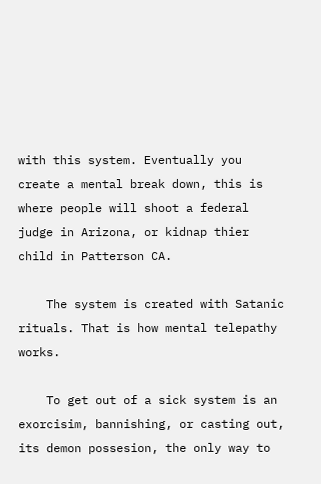with this system. Eventually you create a mental break down, this is where people will shoot a federal judge in Arizona, or kidnap thier child in Patterson CA.

    The system is created with Satanic rituals. That is how mental telepathy works.

    To get out of a sick system is an exorcisim, bannishing, or casting out, its demon possesion, the only way to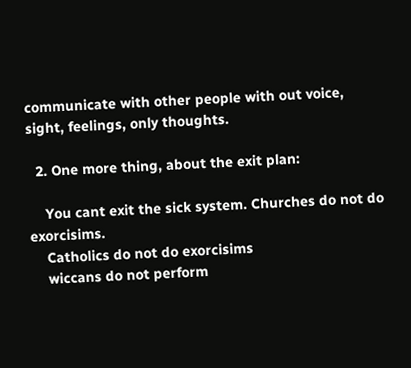communicate with other people with out voice, sight, feelings, only thoughts.

  2. One more thing, about the exit plan:

    You cant exit the sick system. Churches do not do exorcisims.
    Catholics do not do exorcisims
    wiccans do not perform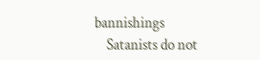bannishings
    Satanists do not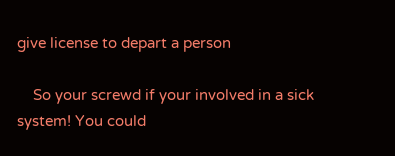give license to depart a person

    So your screwd if your involved in a sick system! You could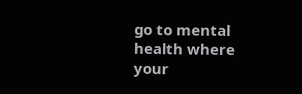go to mental health where your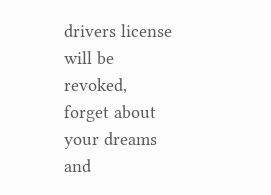drivers license will be revoked, forget about your dreams and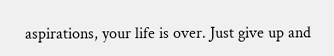aspirations, your life is over. Just give up and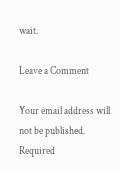wait.

Leave a Comment

Your email address will not be published. Required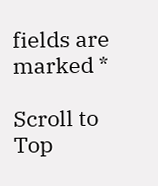fields are marked *

Scroll to Top